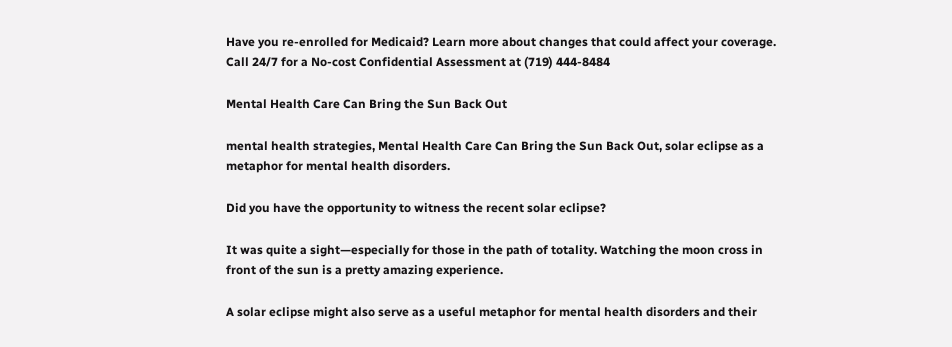Have you re-enrolled for Medicaid? Learn more about changes that could affect your coverage.
Call 24/7 for a No-cost Confidential Assessment at (719) 444-8484

Mental Health Care Can Bring the Sun Back Out

mental health strategies, Mental Health Care Can Bring the Sun Back Out, solar eclipse as a metaphor for mental health disorders.

Did you have the opportunity to witness the recent solar eclipse?

It was quite a sight—especially for those in the path of totality. Watching the moon cross in front of the sun is a pretty amazing experience.

A solar eclipse might also serve as a useful metaphor for mental health disorders and their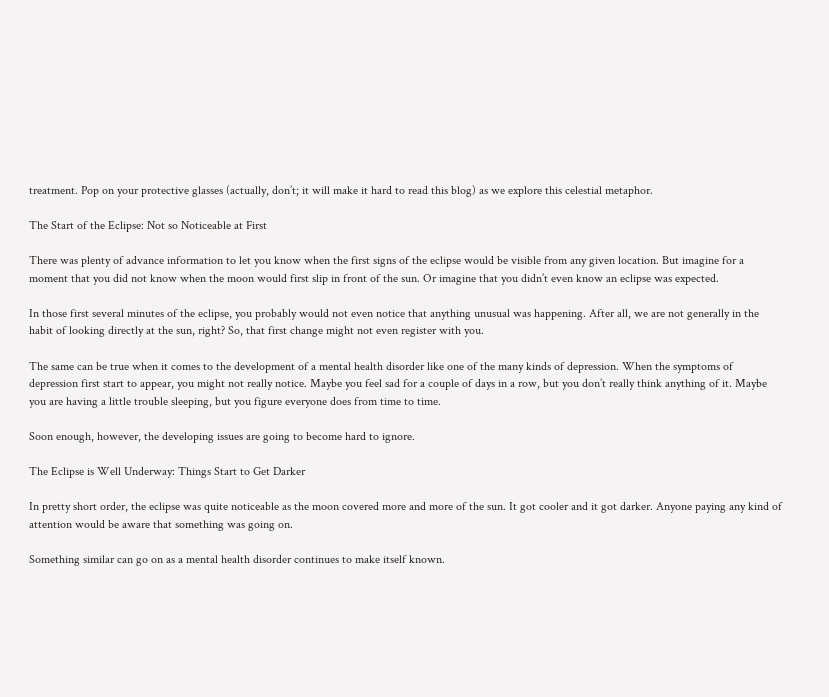treatment. Pop on your protective glasses (actually, don’t; it will make it hard to read this blog) as we explore this celestial metaphor.

The Start of the Eclipse: Not so Noticeable at First

There was plenty of advance information to let you know when the first signs of the eclipse would be visible from any given location. But imagine for a moment that you did not know when the moon would first slip in front of the sun. Or imagine that you didn’t even know an eclipse was expected.

In those first several minutes of the eclipse, you probably would not even notice that anything unusual was happening. After all, we are not generally in the habit of looking directly at the sun, right? So, that first change might not even register with you.

The same can be true when it comes to the development of a mental health disorder like one of the many kinds of depression. When the symptoms of depression first start to appear, you might not really notice. Maybe you feel sad for a couple of days in a row, but you don’t really think anything of it. Maybe you are having a little trouble sleeping, but you figure everyone does from time to time.

Soon enough, however, the developing issues are going to become hard to ignore.

The Eclipse is Well Underway: Things Start to Get Darker

In pretty short order, the eclipse was quite noticeable as the moon covered more and more of the sun. It got cooler and it got darker. Anyone paying any kind of attention would be aware that something was going on.

Something similar can go on as a mental health disorder continues to make itself known.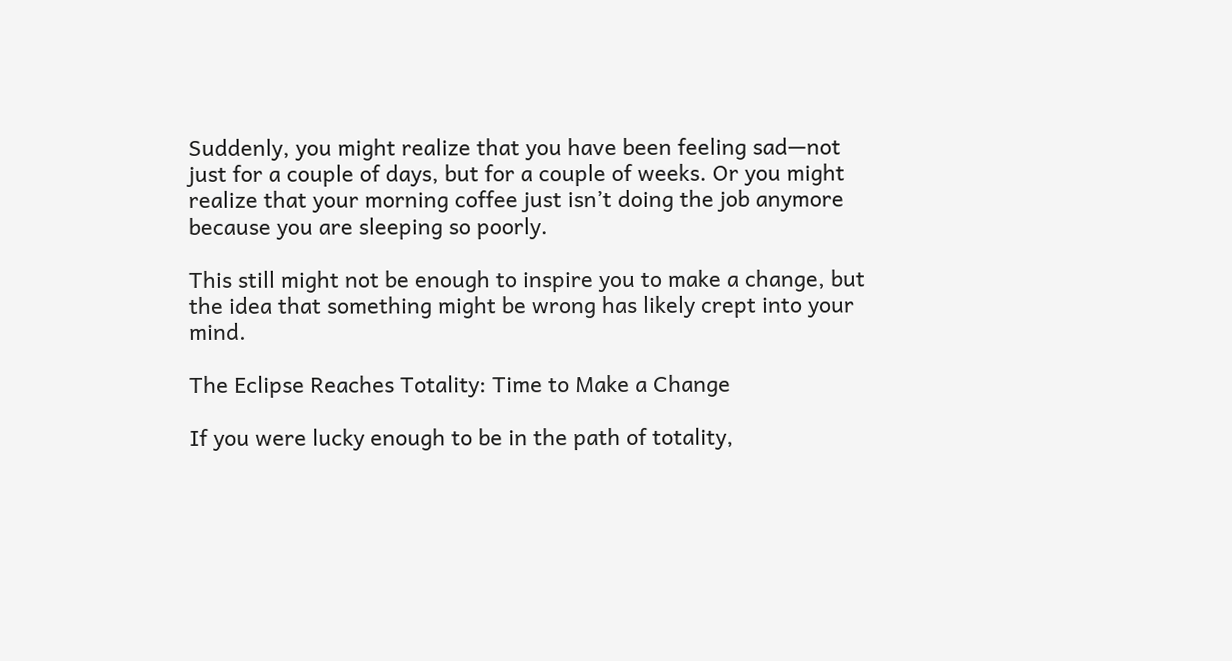Suddenly, you might realize that you have been feeling sad—not just for a couple of days, but for a couple of weeks. Or you might realize that your morning coffee just isn’t doing the job anymore because you are sleeping so poorly.

This still might not be enough to inspire you to make a change, but the idea that something might be wrong has likely crept into your mind.

The Eclipse Reaches Totality: Time to Make a Change

If you were lucky enough to be in the path of totality,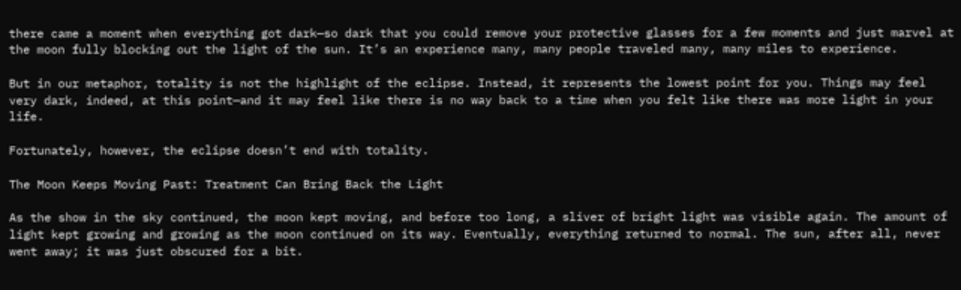there came a moment when everything got dark—so dark that you could remove your protective glasses for a few moments and just marvel at the moon fully blocking out the light of the sun. It’s an experience many, many people traveled many, many miles to experience.

But in our metaphor, totality is not the highlight of the eclipse. Instead, it represents the lowest point for you. Things may feel very dark, indeed, at this point—and it may feel like there is no way back to a time when you felt like there was more light in your life.

Fortunately, however, the eclipse doesn’t end with totality.

The Moon Keeps Moving Past: Treatment Can Bring Back the Light

As the show in the sky continued, the moon kept moving, and before too long, a sliver of bright light was visible again. The amount of light kept growing and growing as the moon continued on its way. Eventually, everything returned to normal. The sun, after all, never went away; it was just obscured for a bit.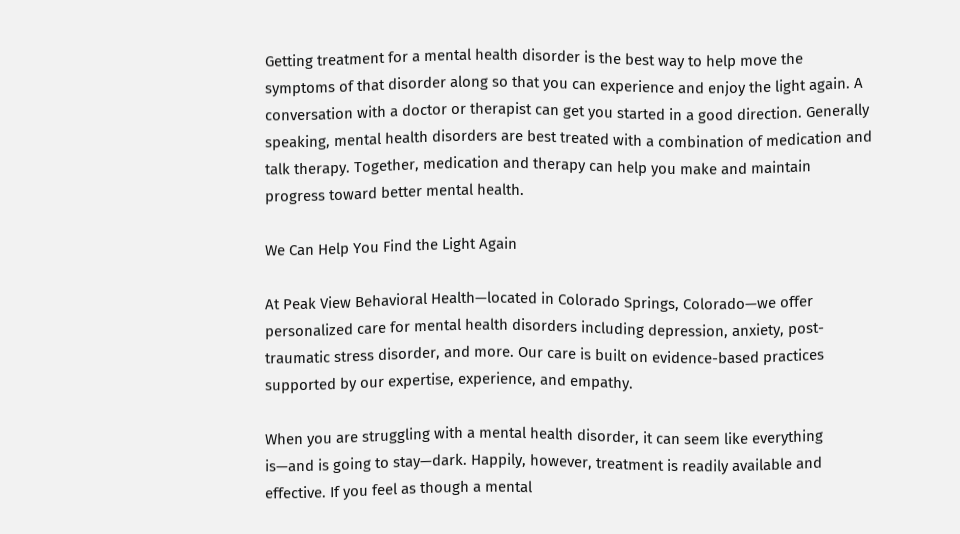Getting treatment for a mental health disorder is the best way to help move the symptoms of that disorder along so that you can experience and enjoy the light again. A conversation with a doctor or therapist can get you started in a good direction. Generally speaking, mental health disorders are best treated with a combination of medication and talk therapy. Together, medication and therapy can help you make and maintain progress toward better mental health.

We Can Help You Find the Light Again

At Peak View Behavioral Health—located in Colorado Springs, Colorado—we offer personalized care for mental health disorders including depression, anxiety, post-traumatic stress disorder, and more. Our care is built on evidence-based practices supported by our expertise, experience, and empathy.

When you are struggling with a mental health disorder, it can seem like everything is—and is going to stay—dark. Happily, however, treatment is readily available and effective. If you feel as though a mental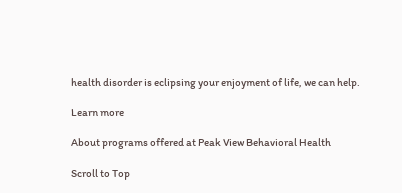health disorder is eclipsing your enjoyment of life, we can help.

Learn more

About programs offered at Peak View Behavioral Health

Scroll to Top